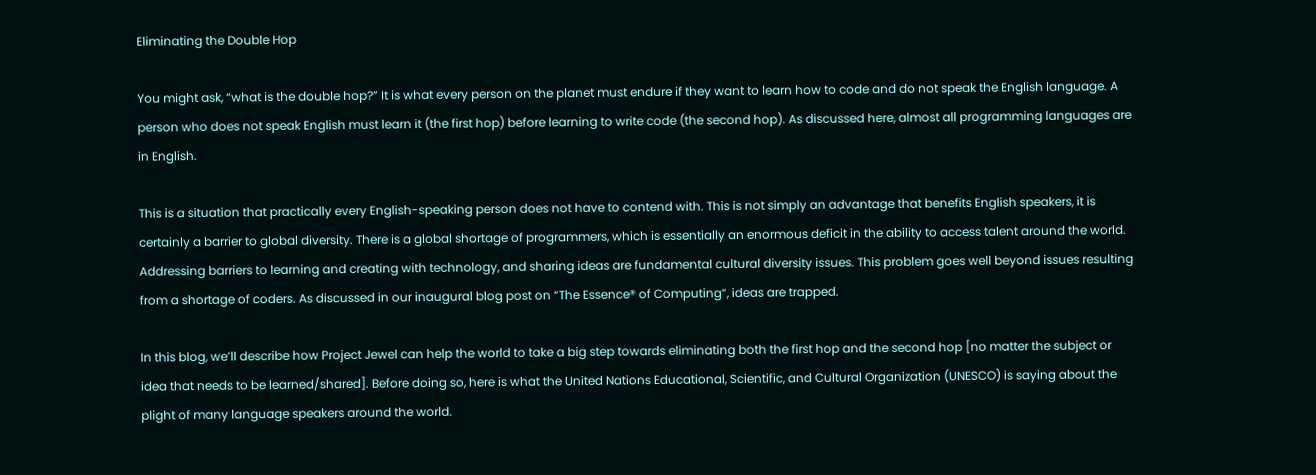Eliminating the Double Hop

You might ask, “what is the double hop?” It is what every person on the planet must endure if they want to learn how to code and do not speak the English language. A person who does not speak English must learn it (the first hop) before learning to write code (the second hop). As discussed here, almost all programming languages are in English.

This is a situation that practically every English-speaking person does not have to contend with. This is not simply an advantage that benefits English speakers, it is certainly a barrier to global diversity. There is a global shortage of programmers, which is essentially an enormous deficit in the ability to access talent around the world. Addressing barriers to learning and creating with technology, and sharing ideas are fundamental cultural diversity issues. This problem goes well beyond issues resulting from a shortage of coders. As discussed in our inaugural blog post on “The Essence® of Computing“, ideas are trapped.

In this blog, we’ll describe how Project Jewel can help the world to take a big step towards eliminating both the first hop and the second hop [no matter the subject or idea that needs to be learned/shared]. Before doing so, here is what the United Nations Educational, Scientific, and Cultural Organization (UNESCO) is saying about the plight of many language speakers around the world.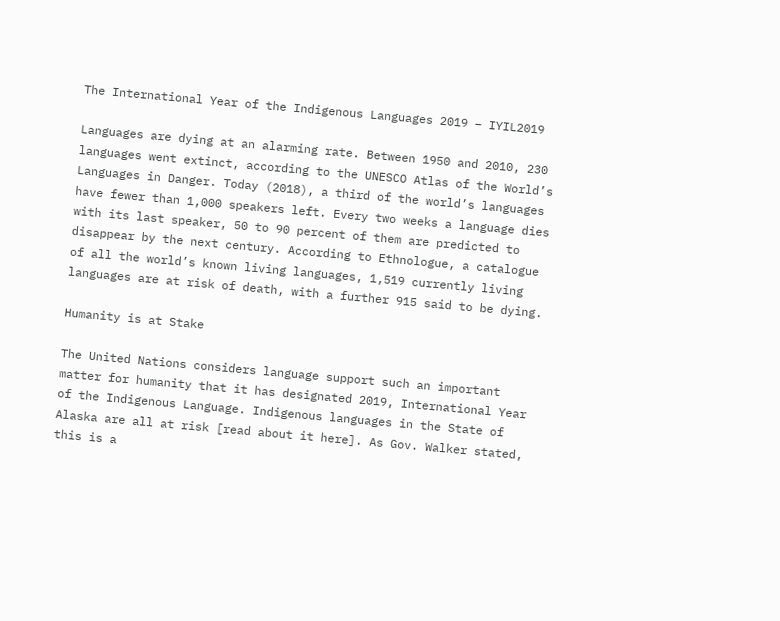The International Year of the Indigenous Languages 2019 – IYIL2019

Languages are dying at an alarming rate. Between 1950 and 2010, 230 languages went extinct, according to the UNESCO Atlas of the World’s Languages in Danger. Today (2018), a third of the world’s languages have fewer than 1,000 speakers left. Every two weeks a language dies with its last speaker, 50 to 90 percent of them are predicted to disappear by the next century. According to Ethnologue, a catalogue of all the world’s known living languages, 1,519 currently living languages are at risk of death, with a further 915 said to be dying.

Humanity is at Stake

The United Nations considers language support such an important matter for humanity that it has designated 2019, International Year of the Indigenous Language. Indigenous languages in the State of Alaska are all at risk [read about it here]. As Gov. Walker stated, this is a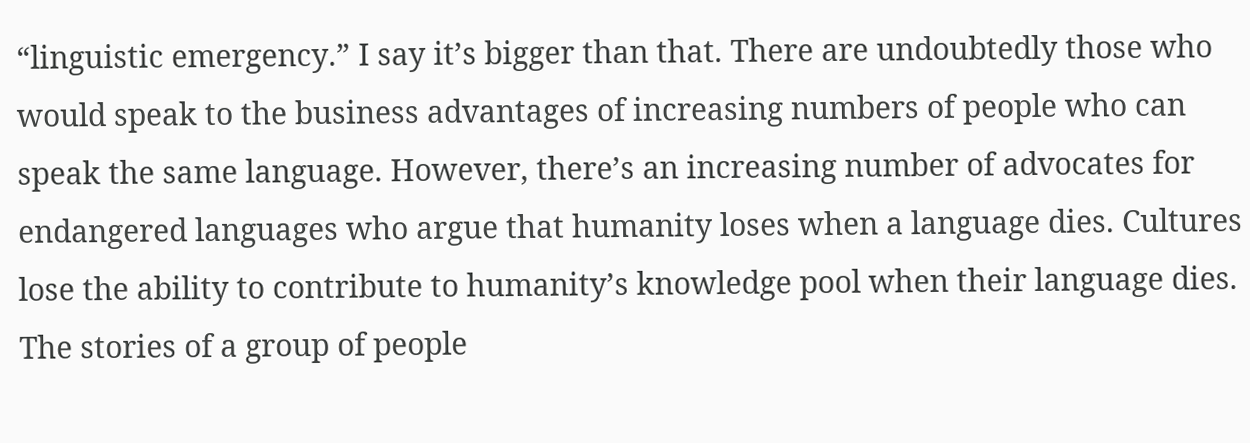“linguistic emergency.” I say it’s bigger than that. There are undoubtedly those who would speak to the business advantages of increasing numbers of people who can speak the same language. However, there’s an increasing number of advocates for endangered languages who argue that humanity loses when a language dies. Cultures lose the ability to contribute to humanity’s knowledge pool when their language dies. The stories of a group of people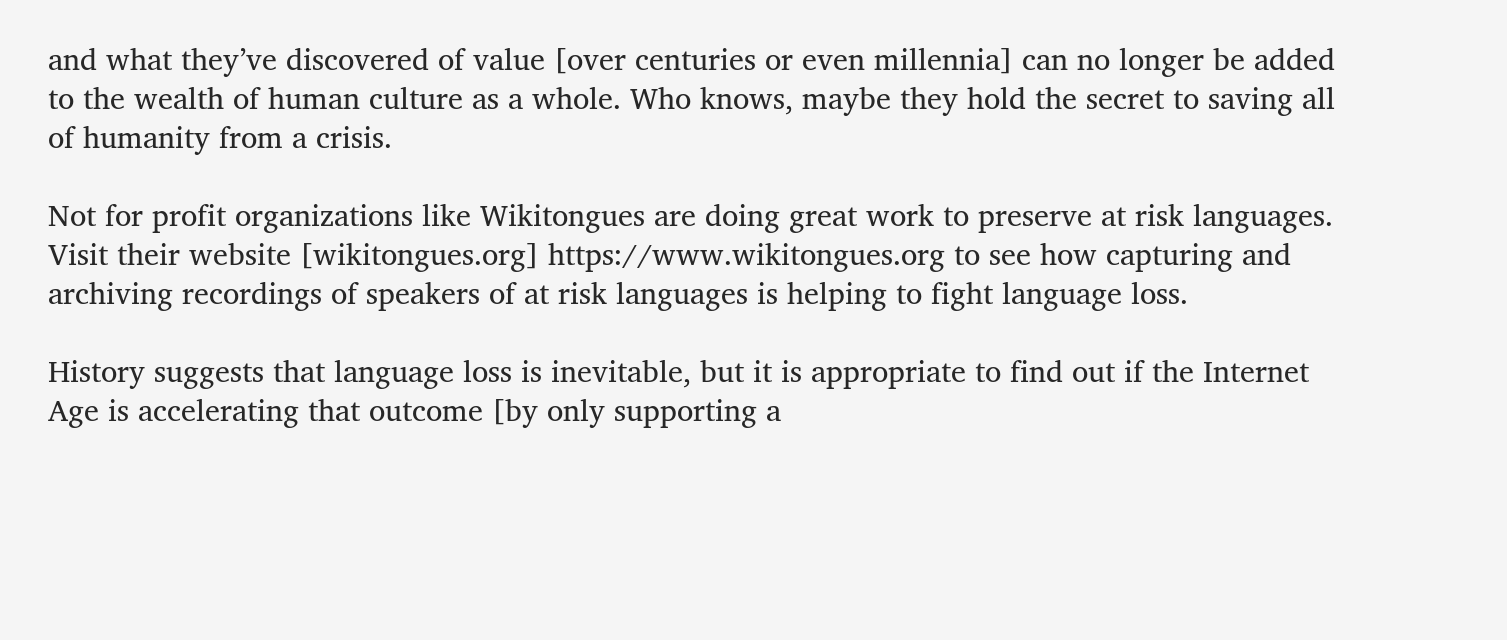and what they’ve discovered of value [over centuries or even millennia] can no longer be added to the wealth of human culture as a whole. Who knows, maybe they hold the secret to saving all of humanity from a crisis.

Not for profit organizations like Wikitongues are doing great work to preserve at risk languages. Visit their website [wikitongues.org] https://www.wikitongues.org to see how capturing and archiving recordings of speakers of at risk languages is helping to fight language loss.

History suggests that language loss is inevitable, but it is appropriate to find out if the Internet Age is accelerating that outcome [by only supporting a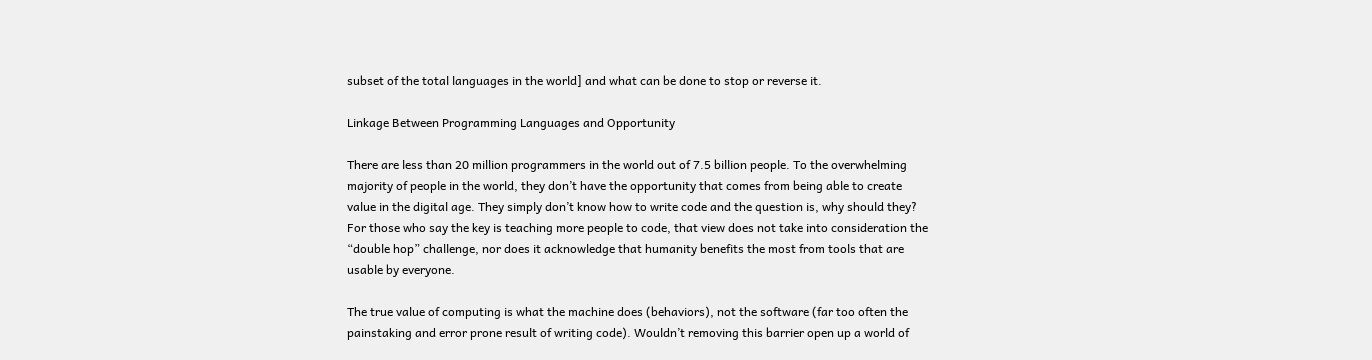subset of the total languages in the world] and what can be done to stop or reverse it.

Linkage Between Programming Languages and Opportunity

There are less than 20 million programmers in the world out of 7.5 billion people. To the overwhelming majority of people in the world, they don’t have the opportunity that comes from being able to create value in the digital age. They simply don’t know how to write code and the question is, why should they? For those who say the key is teaching more people to code, that view does not take into consideration the “double hop” challenge, nor does it acknowledge that humanity benefits the most from tools that are usable by everyone.

The true value of computing is what the machine does (behaviors), not the software (far too often the painstaking and error prone result of writing code). Wouldn’t removing this barrier open up a world of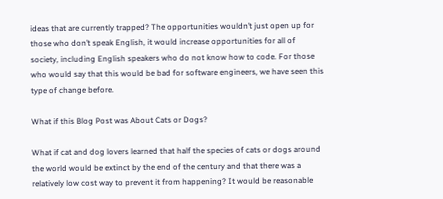ideas that are currently trapped? The opportunities wouldn’t just open up for those who don’t speak English, it would increase opportunities for all of society, including English speakers who do not know how to code. For those who would say that this would be bad for software engineers, we have seen this type of change before.

What if this Blog Post was About Cats or Dogs?

What if cat and dog lovers learned that half the species of cats or dogs around the world would be extinct by the end of the century and that there was a relatively low cost way to prevent it from happening? It would be reasonable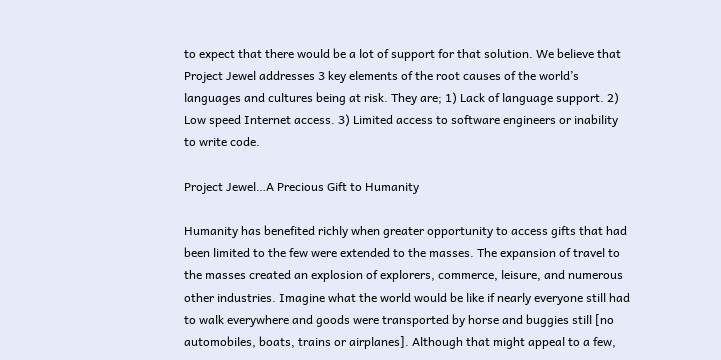to expect that there would be a lot of support for that solution. We believe that Project Jewel addresses 3 key elements of the root causes of the world’s languages and cultures being at risk. They are; 1) Lack of language support. 2) Low speed Internet access. 3) Limited access to software engineers or inability to write code.

Project Jewel…A Precious Gift to Humanity

Humanity has benefited richly when greater opportunity to access gifts that had been limited to the few were extended to the masses. The expansion of travel to the masses created an explosion of explorers, commerce, leisure, and numerous other industries. Imagine what the world would be like if nearly everyone still had to walk everywhere and goods were transported by horse and buggies still [no automobiles, boats, trains or airplanes]. Although that might appeal to a few,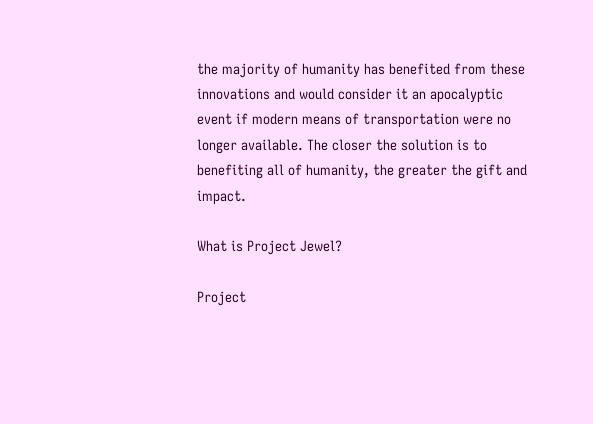the majority of humanity has benefited from these innovations and would consider it an apocalyptic event if modern means of transportation were no longer available. The closer the solution is to benefiting all of humanity, the greater the gift and impact.

What is Project Jewel?

Project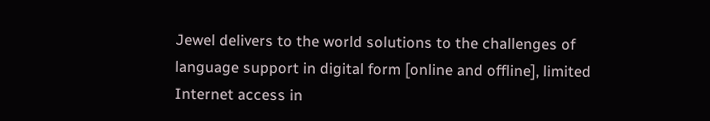Jewel delivers to the world solutions to the challenges of language support in digital form [online and offline], limited Internet access in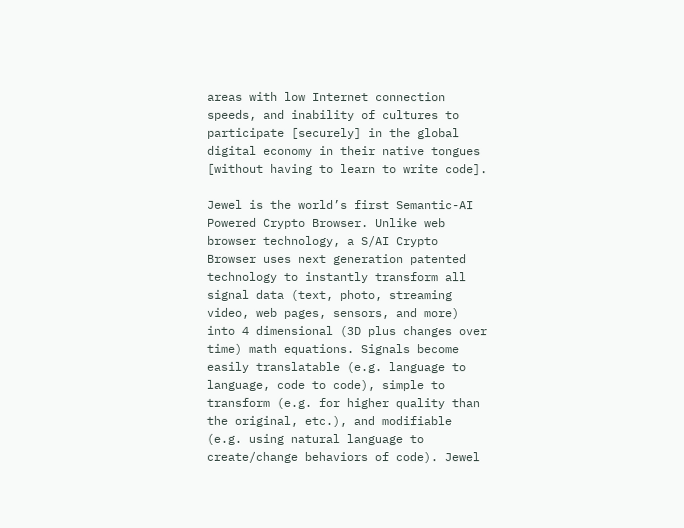areas with low Internet connection speeds, and inability of cultures to participate [securely] in the global digital economy in their native tongues [without having to learn to write code].

Jewel is the world’s first Semantic-AI Powered Crypto Browser. Unlike web browser technology, a S/AI Crypto Browser uses next generation patented technology to instantly transform all signal data (text, photo, streaming video, web pages, sensors, and more) into 4 dimensional (3D plus changes over time) math equations. Signals become easily translatable (e.g. language to language, code to code), simple to transform (e.g. for higher quality than the original, etc.), and modifiable (e.g. using natural language to create/change behaviors of code). Jewel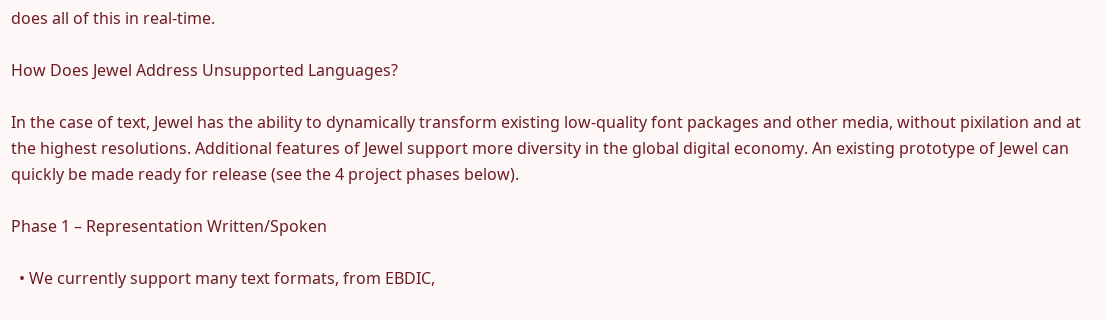does all of this in real-time.

How Does Jewel Address Unsupported Languages?

In the case of text, Jewel has the ability to dynamically transform existing low-quality font packages and other media, without pixilation and at the highest resolutions. Additional features of Jewel support more diversity in the global digital economy. An existing prototype of Jewel can quickly be made ready for release (see the 4 project phases below).

Phase 1 – Representation Written/Spoken

  • We currently support many text formats, from EBDIC,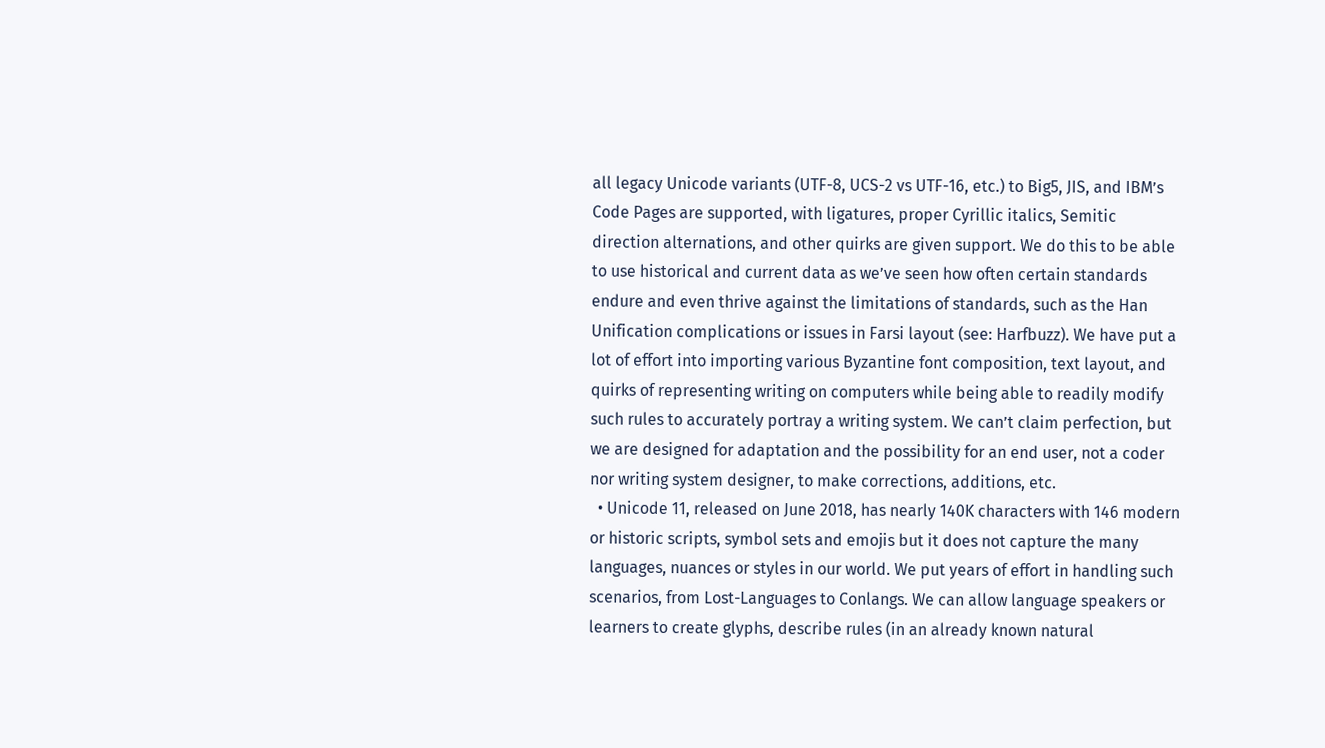all legacy Unicode variants (UTF-8, UCS-2 vs UTF-16, etc.) to Big5, JIS, and IBM’s Code Pages are supported, with ligatures, proper Cyrillic italics, Semitic direction alternations, and other quirks are given support. We do this to be able to use historical and current data as we’ve seen how often certain standards endure and even thrive against the limitations of standards, such as the Han Unification complications or issues in Farsi layout (see: Harfbuzz). We have put a lot of effort into importing various Byzantine font composition, text layout, and quirks of representing writing on computers while being able to readily modify such rules to accurately portray a writing system. We can’t claim perfection, but we are designed for adaptation and the possibility for an end user, not a coder nor writing system designer, to make corrections, additions, etc.
  • Unicode 11, released on June 2018, has nearly 140K characters with 146 modern or historic scripts, symbol sets and emojis but it does not capture the many languages, nuances or styles in our world. We put years of effort in handling such scenarios, from Lost-Languages to Conlangs. We can allow language speakers or learners to create glyphs, describe rules (in an already known natural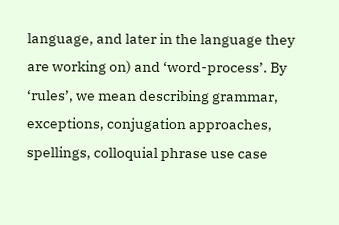language, and later in the language they are working on) and ‘word-process’. By ‘rules’, we mean describing grammar, exceptions, conjugation approaches, spellings, colloquial phrase use case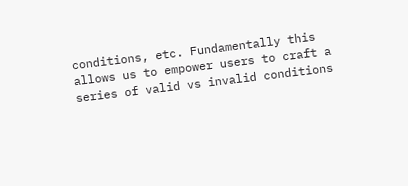conditions, etc. Fundamentally this allows us to empower users to craft a series of valid vs invalid conditions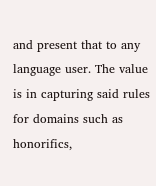and present that to any language user. The value is in capturing said rules for domains such as honorifics,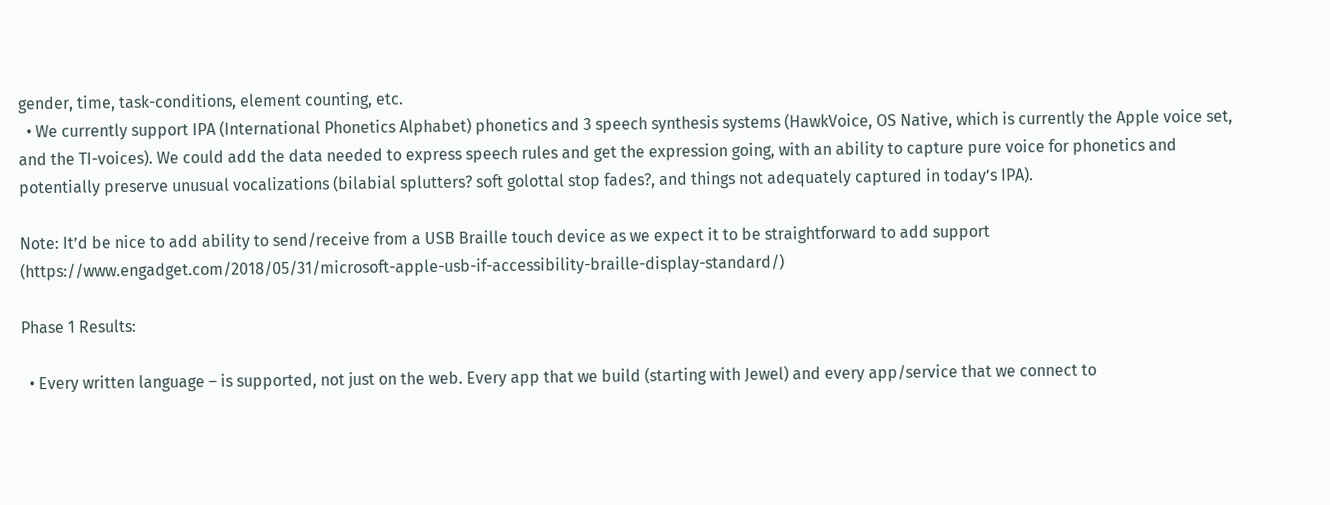gender, time, task-conditions, element counting, etc.
  • We currently support IPA (International Phonetics Alphabet) phonetics and 3 speech synthesis systems (HawkVoice, OS Native, which is currently the Apple voice set, and the TI-voices). We could add the data needed to express speech rules and get the expression going, with an ability to capture pure voice for phonetics and potentially preserve unusual vocalizations (bilabial splutters? soft golottal stop fades?, and things not adequately captured in today’s IPA).

Note: It’d be nice to add ability to send/receive from a USB Braille touch device as we expect it to be straightforward to add support (https://www.engadget.com/2018/05/31/microsoft-apple-usb-if-accessibility-braille-display-standard/)

Phase 1 Results:

  • Every written language – is supported, not just on the web. Every app that we build (starting with Jewel) and every app/service that we connect to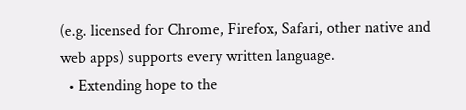(e.g. licensed for Chrome, Firefox, Safari, other native and web apps) supports every written language.
  • Extending hope to the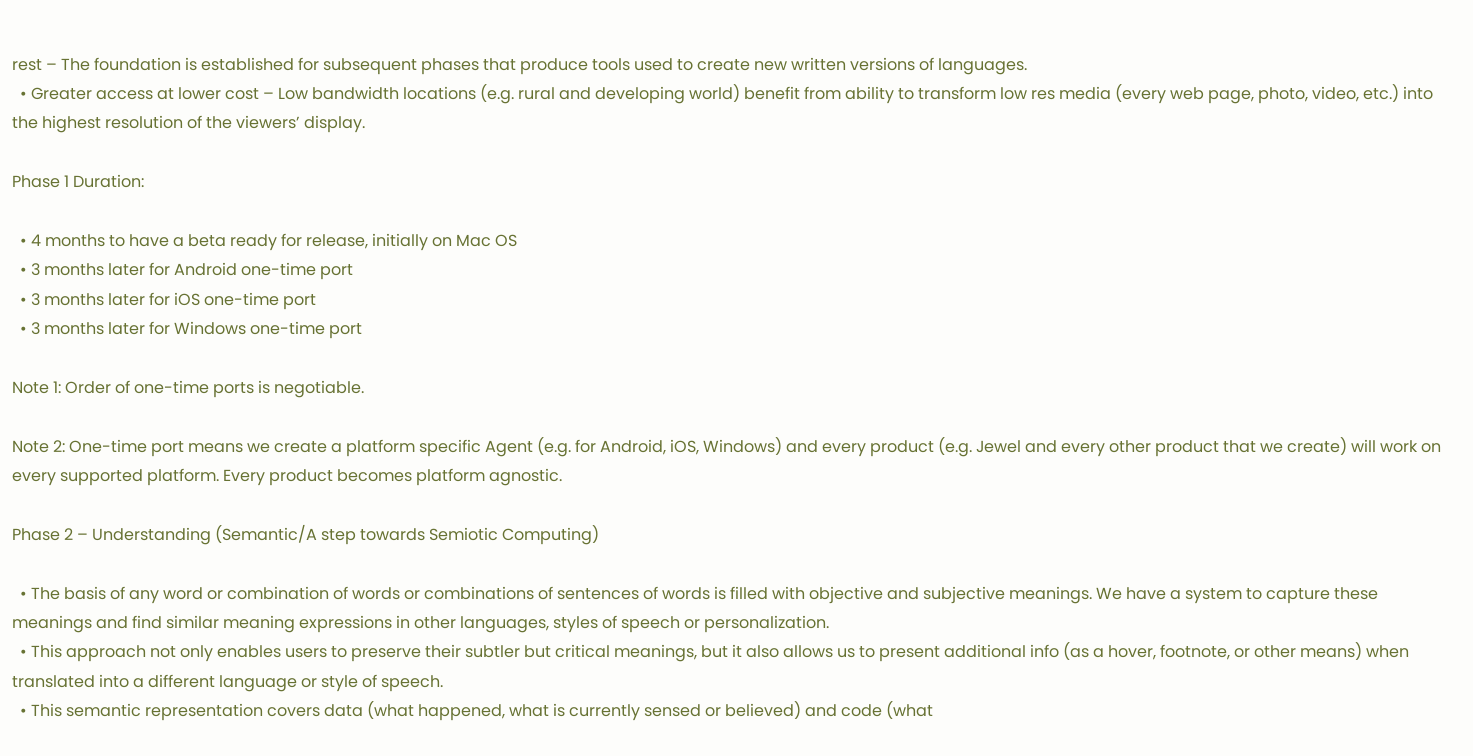rest – The foundation is established for subsequent phases that produce tools used to create new written versions of languages.
  • Greater access at lower cost – Low bandwidth locations (e.g. rural and developing world) benefit from ability to transform low res media (every web page, photo, video, etc.) into the highest resolution of the viewers’ display.

Phase 1 Duration:

  • 4 months to have a beta ready for release, initially on Mac OS
  • 3 months later for Android one-time port
  • 3 months later for iOS one-time port
  • 3 months later for Windows one-time port

Note 1: Order of one-time ports is negotiable.

Note 2: One-time port means we create a platform specific Agent (e.g. for Android, iOS, Windows) and every product (e.g. Jewel and every other product that we create) will work on every supported platform. Every product becomes platform agnostic.

Phase 2 – Understanding (Semantic/A step towards Semiotic Computing)

  • The basis of any word or combination of words or combinations of sentences of words is filled with objective and subjective meanings. We have a system to capture these meanings and find similar meaning expressions in other languages, styles of speech or personalization.
  • This approach not only enables users to preserve their subtler but critical meanings, but it also allows us to present additional info (as a hover, footnote, or other means) when translated into a different language or style of speech.
  • This semantic representation covers data (what happened, what is currently sensed or believed) and code (what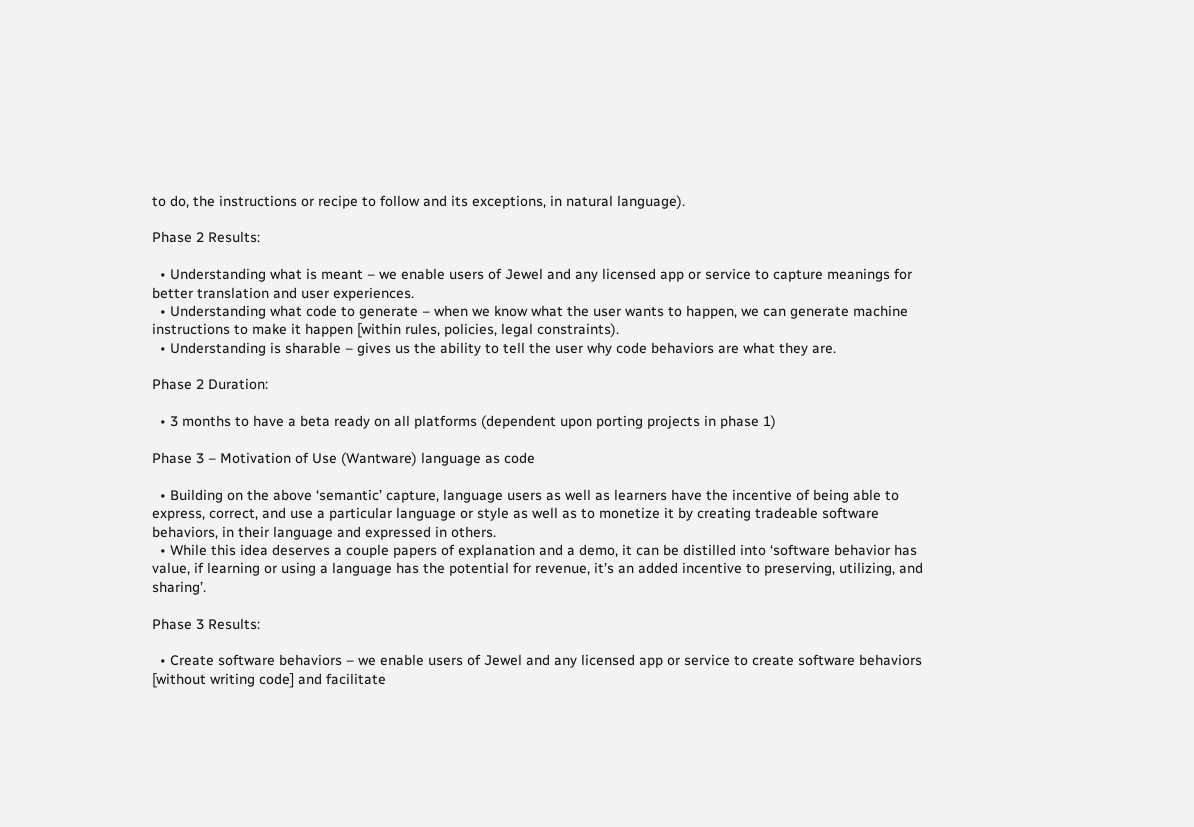to do, the instructions or recipe to follow and its exceptions, in natural language).

Phase 2 Results:

  • Understanding what is meant – we enable users of Jewel and any licensed app or service to capture meanings for better translation and user experiences.
  • Understanding what code to generate – when we know what the user wants to happen, we can generate machine instructions to make it happen [within rules, policies, legal constraints).
  • Understanding is sharable – gives us the ability to tell the user why code behaviors are what they are.

Phase 2 Duration:

  • 3 months to have a beta ready on all platforms (dependent upon porting projects in phase 1)

Phase 3 – Motivation of Use (Wantware) language as code

  • Building on the above ‘semantic’ capture, language users as well as learners have the incentive of being able to express, correct, and use a particular language or style as well as to monetize it by creating tradeable software behaviors, in their language and expressed in others.
  • While this idea deserves a couple papers of explanation and a demo, it can be distilled into ‘software behavior has value, if learning or using a language has the potential for revenue, it’s an added incentive to preserving, utilizing, and sharing’.

Phase 3 Results:

  • Create software behaviors – we enable users of Jewel and any licensed app or service to create software behaviors [without writing code] and facilitate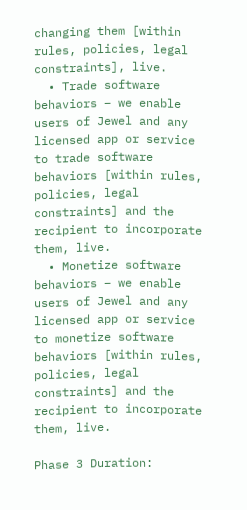changing them [within rules, policies, legal constraints], live.
  • Trade software behaviors – we enable users of Jewel and any licensed app or service to trade software behaviors [within rules, policies, legal constraints] and the recipient to incorporate them, live.
  • Monetize software behaviors – we enable users of Jewel and any licensed app or service to monetize software behaviors [within rules, policies, legal constraints] and the recipient to incorporate them, live.

Phase 3 Duration: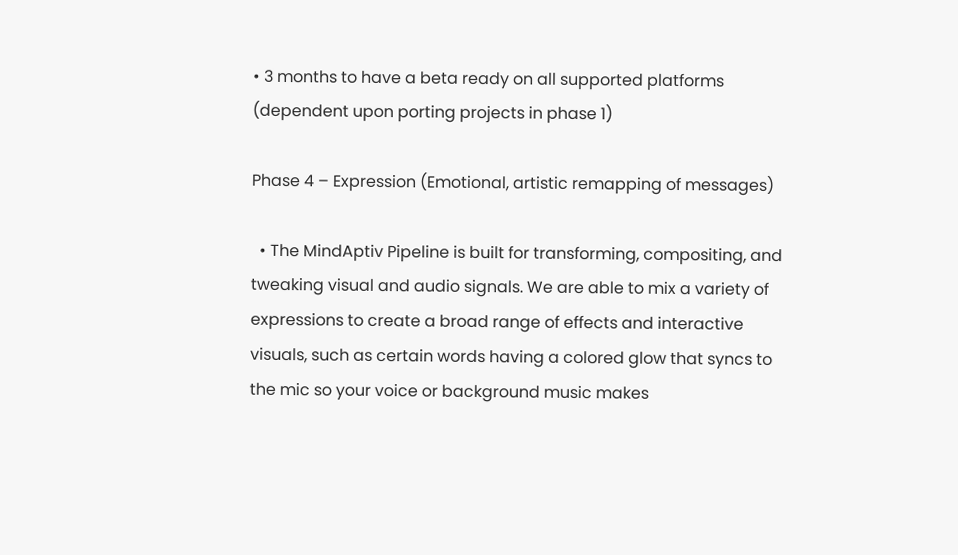• 3 months to have a beta ready on all supported platforms (dependent upon porting projects in phase 1)

Phase 4 – Expression (Emotional, artistic remapping of messages)

  • The MindAptiv Pipeline is built for transforming, compositing, and tweaking visual and audio signals. We are able to mix a variety of expressions to create a broad range of effects and interactive visuals, such as certain words having a colored glow that syncs to the mic so your voice or background music makes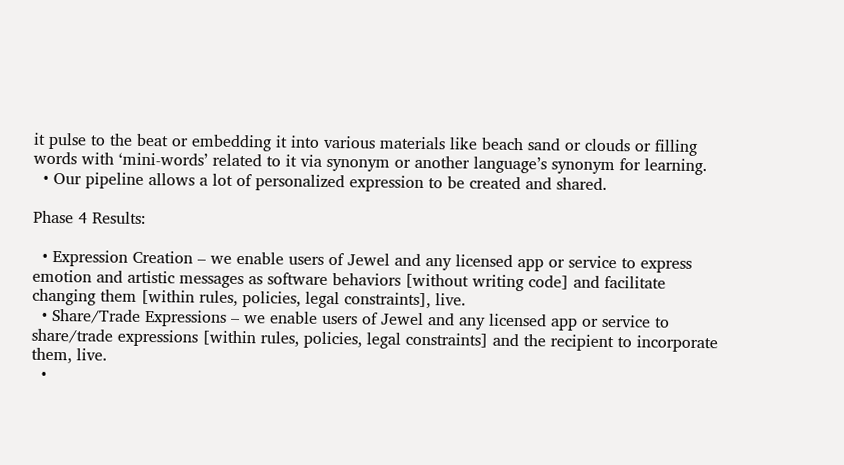it pulse to the beat or embedding it into various materials like beach sand or clouds or filling words with ‘mini-words’ related to it via synonym or another language’s synonym for learning.
  • Our pipeline allows a lot of personalized expression to be created and shared.

Phase 4 Results:

  • Expression Creation – we enable users of Jewel and any licensed app or service to express emotion and artistic messages as software behaviors [without writing code] and facilitate changing them [within rules, policies, legal constraints], live.
  • Share/Trade Expressions – we enable users of Jewel and any licensed app or service to share/trade expressions [within rules, policies, legal constraints] and the recipient to incorporate them, live.
  •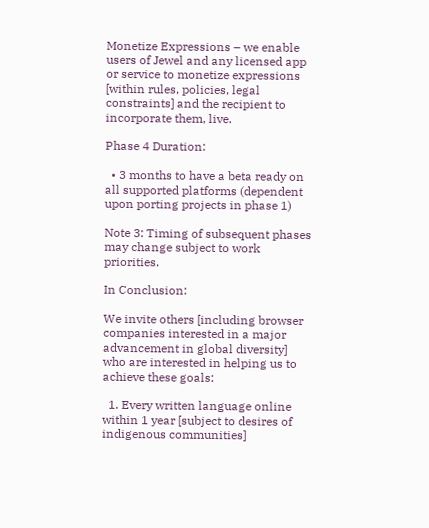Monetize Expressions – we enable users of Jewel and any licensed app or service to monetize expressions [within rules, policies, legal constraints] and the recipient to incorporate them, live.

Phase 4 Duration:

  • 3 months to have a beta ready on all supported platforms (dependent upon porting projects in phase 1)

Note 3: Timing of subsequent phases may change subject to work priorities.

In Conclusion:

We invite others [including browser companies interested in a major advancement in global diversity] who are interested in helping us to achieve these goals:

  1. Every written language online within 1 year [subject to desires of indigenous communities]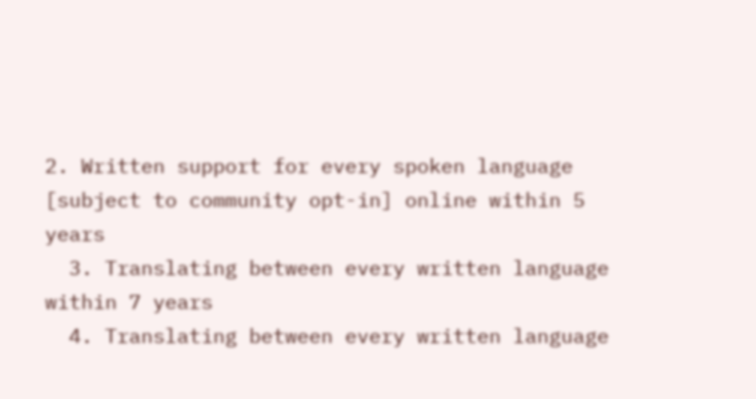2. Written support for every spoken language [subject to community opt-in] online within 5 years
  3. Translating between every written language within 7 years
  4. Translating between every written language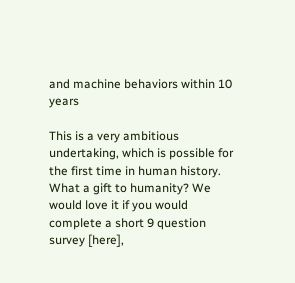and machine behaviors within 10 years

This is a very ambitious undertaking, which is possible for the first time in human history. What a gift to humanity? We would love it if you would complete a short 9 question survey [here],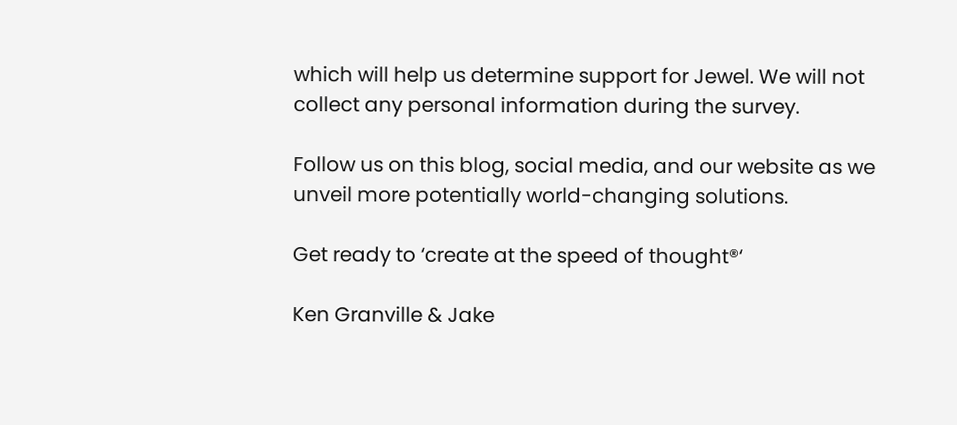which will help us determine support for Jewel. We will not collect any personal information during the survey.

Follow us on this blog, social media, and our website as we unveil more potentially world-changing solutions.

Get ready to ‘create at the speed of thought®‘

Ken Granville & Jake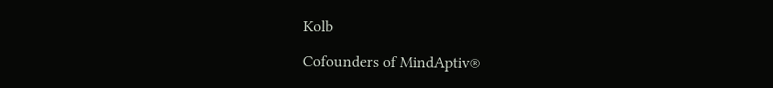Kolb

Cofounders of MindAptiv®